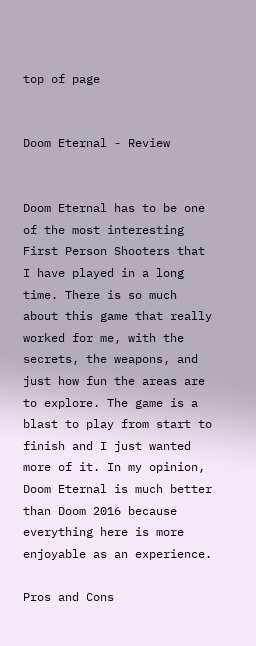top of page


Doom Eternal - Review


Doom Eternal has to be one of the most interesting First Person Shooters that I have played in a long time. There is so much about this game that really worked for me, with the secrets, the weapons, and just how fun the areas are to explore. The game is a blast to play from start to finish and I just wanted more of it. In my opinion, Doom Eternal is much better than Doom 2016 because everything here is more enjoyable as an experience.

Pros and Cons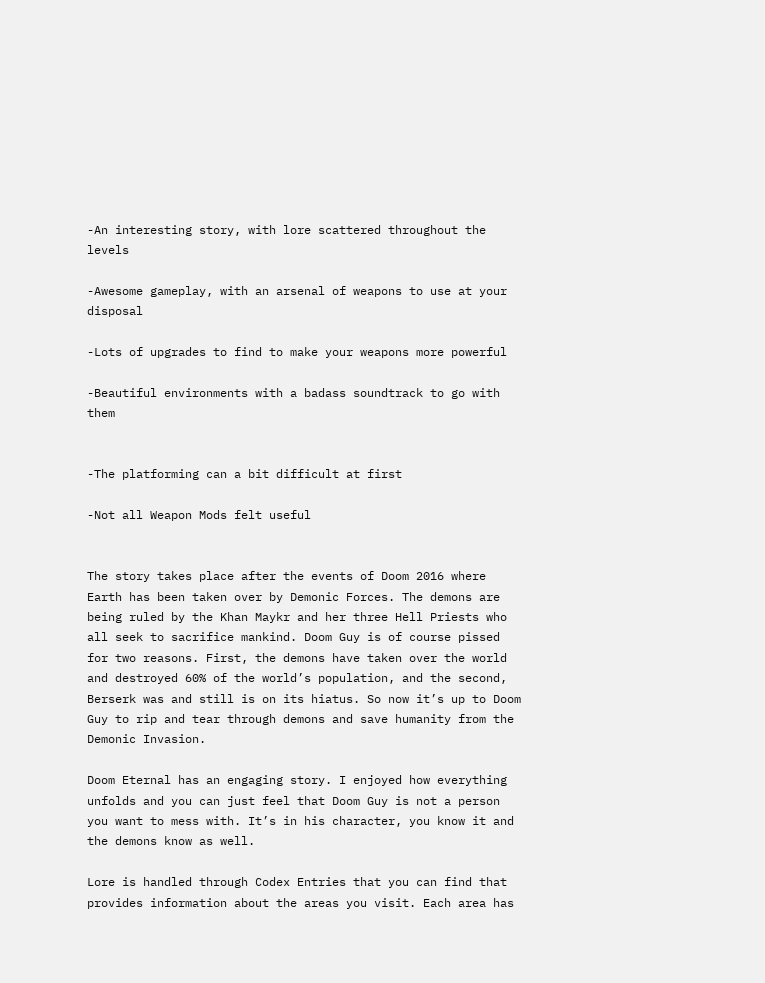-An interesting story, with lore scattered throughout the levels

-Awesome gameplay, with an arsenal of weapons to use at your disposal

-Lots of upgrades to find to make your weapons more powerful

-Beautiful environments with a badass soundtrack to go with them


-The platforming can a bit difficult at first

-Not all Weapon Mods felt useful


The story takes place after the events of Doom 2016 where Earth has been taken over by Demonic Forces. The demons are being ruled by the Khan Maykr and her three Hell Priests who all seek to sacrifice mankind. Doom Guy is of course pissed for two reasons. First, the demons have taken over the world and destroyed 60% of the world’s population, and the second, Berserk was and still is on its hiatus. So now it’s up to Doom Guy to rip and tear through demons and save humanity from the Demonic Invasion.

Doom Eternal has an engaging story. I enjoyed how everything unfolds and you can just feel that Doom Guy is not a person you want to mess with. It’s in his character, you know it and the demons know as well.

Lore is handled through Codex Entries that you can find that provides information about the areas you visit. Each area has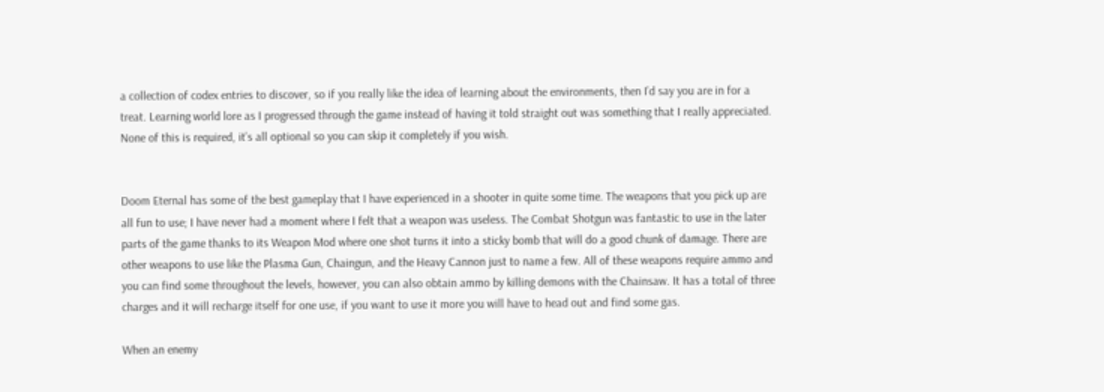a collection of codex entries to discover, so if you really like the idea of learning about the environments, then I’d say you are in for a treat. Learning world lore as I progressed through the game instead of having it told straight out was something that I really appreciated. None of this is required, it’s all optional so you can skip it completely if you wish.


Doom Eternal has some of the best gameplay that I have experienced in a shooter in quite some time. The weapons that you pick up are all fun to use; I have never had a moment where I felt that a weapon was useless. The Combat Shotgun was fantastic to use in the later parts of the game thanks to its Weapon Mod where one shot turns it into a sticky bomb that will do a good chunk of damage. There are other weapons to use like the Plasma Gun, Chaingun, and the Heavy Cannon just to name a few. All of these weapons require ammo and you can find some throughout the levels, however, you can also obtain ammo by killing demons with the Chainsaw. It has a total of three charges and it will recharge itself for one use, if you want to use it more you will have to head out and find some gas.

When an enemy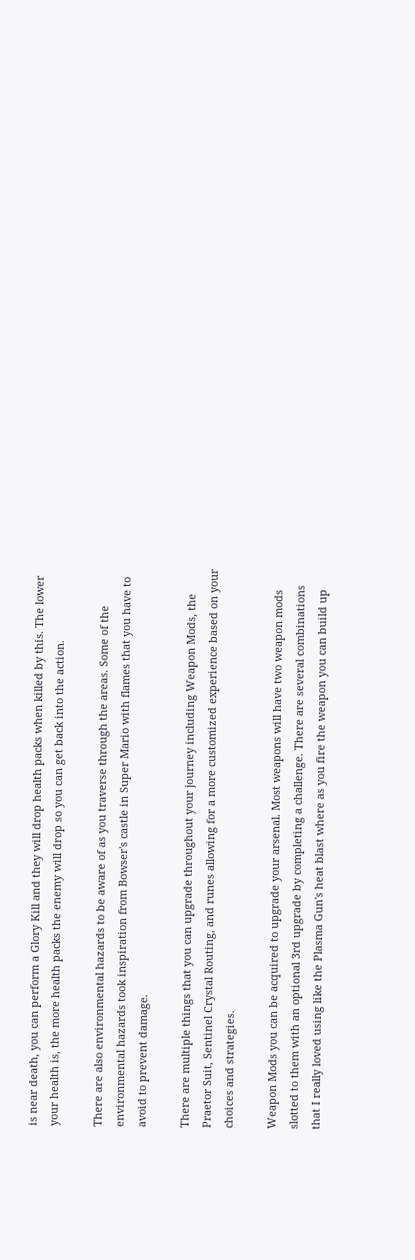is near death, you can perform a Glory Kill and they will drop health packs when killed by this. The lower your health is, the more health packs the enemy will drop so you can get back into the action.

There are also environmental hazards to be aware of as you traverse through the areas. Some of the environmental hazards took inspiration from Bowser's castle in Super Mario with flames that you have to avoid to prevent damage.

There are multiple things that you can upgrade throughout your journey including Weapon Mods, the Praetor Suit, Sentinel Crystal Routing, and runes allowing for a more customized experience based on your choices and strategies.

Weapon Mods you can be acquired to upgrade your arsenal. Most weapons will have two weapon mods slotted to them with an optional 3rd upgrade by completing a challenge. There are several combinations that I really loved using like the Plasma Gun's heat blast where as you fire the weapon you can build up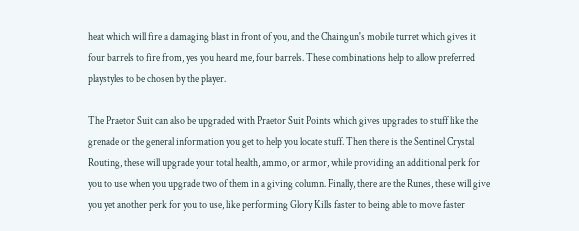heat which will fire a damaging blast in front of you, and the Chaingun's mobile turret which gives it four barrels to fire from, yes you heard me, four barrels. These combinations help to allow preferred playstyles to be chosen by the player.

The Praetor Suit can also be upgraded with Praetor Suit Points which gives upgrades to stuff like the grenade or the general information you get to help you locate stuff. Then there is the Sentinel Crystal Routing, these will upgrade your total health, ammo, or armor, while providing an additional perk for you to use when you upgrade two of them in a giving column. Finally, there are the Runes, these will give you yet another perk for you to use, like performing Glory Kills faster to being able to move faster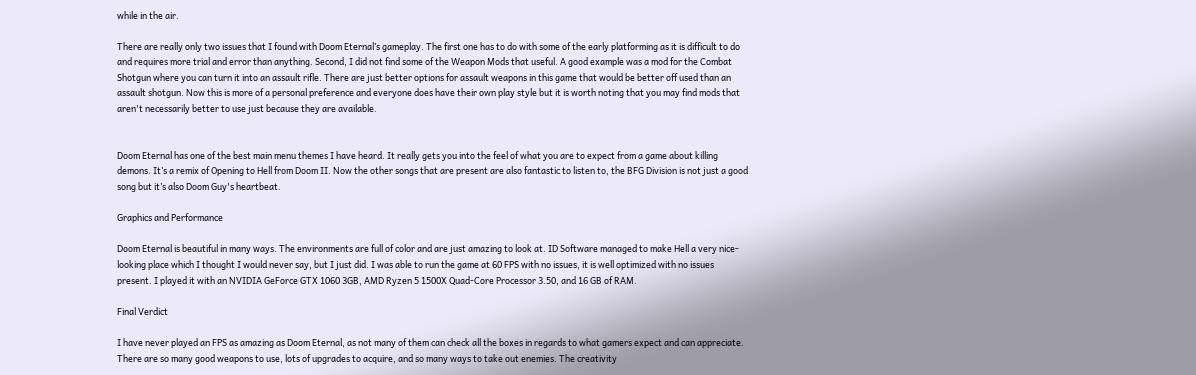while in the air.

There are really only two issues that I found with Doom Eternal’s gameplay. The first one has to do with some of the early platforming as it is difficult to do and requires more trial and error than anything. Second, I did not find some of the Weapon Mods that useful. A good example was a mod for the Combat Shotgun where you can turn it into an assault rifle. There are just better options for assault weapons in this game that would be better off used than an assault shotgun. Now this is more of a personal preference and everyone does have their own play style but it is worth noting that you may find mods that aren't necessarily better to use just because they are available.


Doom Eternal has one of the best main menu themes I have heard. It really gets you into the feel of what you are to expect from a game about killing demons. It’s a remix of Opening to Hell from Doom II. Now the other songs that are present are also fantastic to listen to, the BFG Division is not just a good song but it’s also Doom Guy's heartbeat.

Graphics and Performance

Doom Eternal is beautiful in many ways. The environments are full of color and are just amazing to look at. ID Software managed to make Hell a very nice-looking place which I thought I would never say, but I just did. I was able to run the game at 60 FPS with no issues, it is well optimized with no issues present. I played it with an NVIDIA GeForce GTX 1060 3GB, AMD Ryzen 5 1500X Quad-Core Processor 3.50, and 16 GB of RAM.

Final Verdict

I have never played an FPS as amazing as Doom Eternal, as not many of them can check all the boxes in regards to what gamers expect and can appreciate. There are so many good weapons to use, lots of upgrades to acquire, and so many ways to take out enemies. The creativity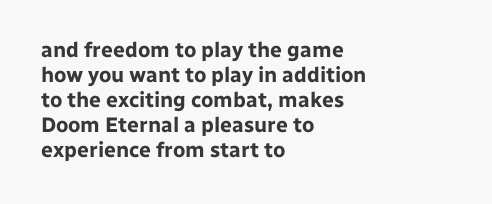and freedom to play the game how you want to play in addition to the exciting combat, makes Doom Eternal a pleasure to experience from start to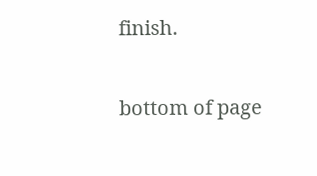finish.

bottom of page